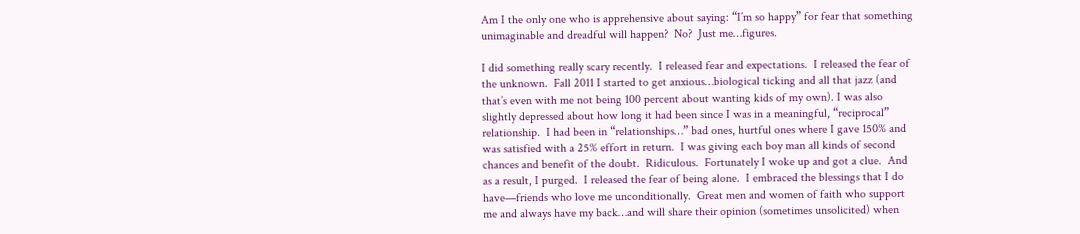Am I the only one who is apprehensive about saying: “I’m so happy” for fear that something unimaginable and dreadful will happen?  No?  Just me…figures.

I did something really scary recently.  I released fear and expectations.  I released the fear of the unknown.  Fall 2011 I started to get anxious…biological ticking and all that jazz (and that’s even with me not being 100 percent about wanting kids of my own). I was also slightly depressed about how long it had been since I was in a meaningful, “reciprocal” relationship.  I had been in “relationships…” bad ones, hurtful ones where I gave 150% and was satisfied with a 25% effort in return.  I was giving each boy man all kinds of second chances and benefit of the doubt.  Ridiculous.  Fortunately I woke up and got a clue.  And as a result, I purged.  I released the fear of being alone.  I embraced the blessings that I do have—friends who love me unconditionally.  Great men and women of faith who support me and always have my back…and will share their opinion (sometimes unsolicited) when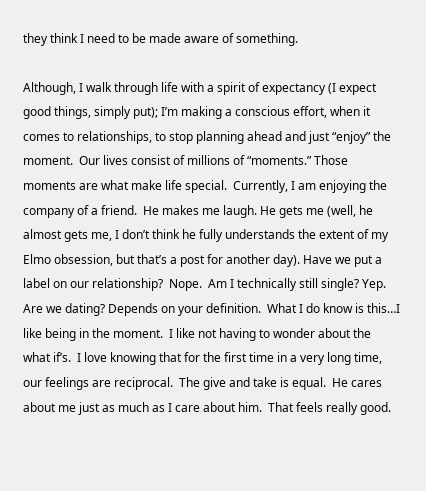they think I need to be made aware of something.

Although, I walk through life with a spirit of expectancy (I expect good things, simply put); I’m making a conscious effort, when it comes to relationships, to stop planning ahead and just “enjoy” the moment.  Our lives consist of millions of “moments.” Those moments are what make life special.  Currently, I am enjoying the company of a friend.  He makes me laugh. He gets me (well, he almost gets me, I don’t think he fully understands the extent of my Elmo obsession, but that’s a post for another day). Have we put a label on our relationship?  Nope.  Am I technically still single? Yep.  Are we dating? Depends on your definition.  What I do know is this…I like being in the moment.  I like not having to wonder about the what if’s.  I love knowing that for the first time in a very long time, our feelings are reciprocal.  The give and take is equal.  He cares about me just as much as I care about him.  That feels really good.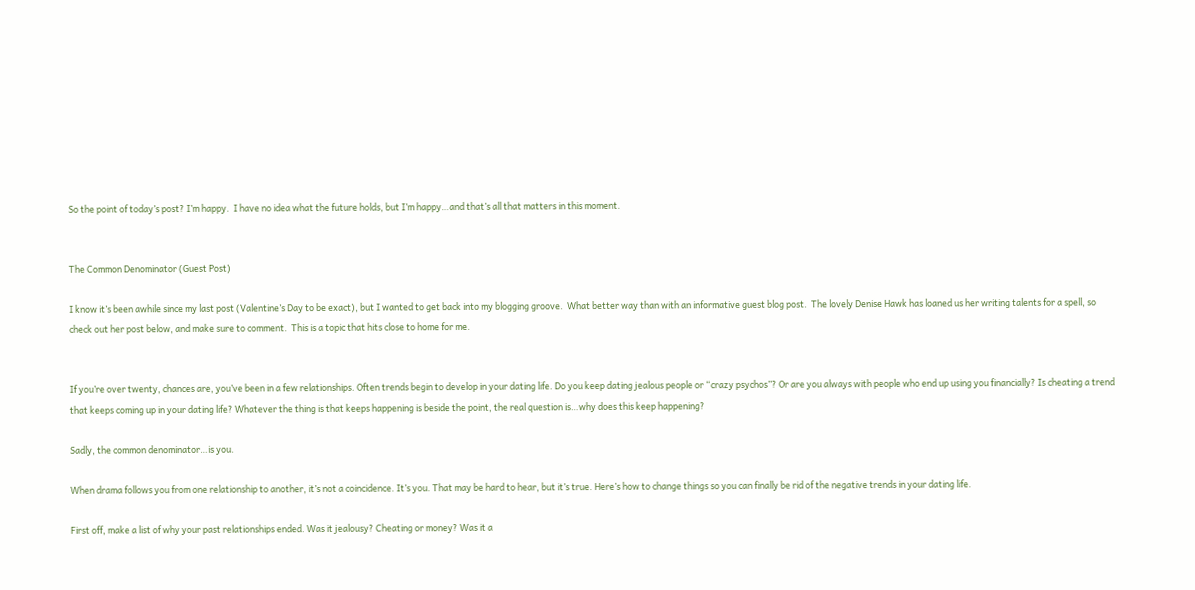So the point of today’s post? I’m happy.  I have no idea what the future holds, but I’m happy…and that’s all that matters in this moment.


The Common Denominator (Guest Post)

I know it’s been awhile since my last post (Valentine’s Day to be exact), but I wanted to get back into my blogging groove.  What better way than with an informative guest blog post.  The lovely Denise Hawk has loaned us her writing talents for a spell, so check out her post below, and make sure to comment.  This is a topic that hits close to home for me.


If you’re over twenty, chances are, you’ve been in a few relationships. Often trends begin to develop in your dating life. Do you keep dating jealous people or “crazy psychos”? Or are you always with people who end up using you financially? Is cheating a trend that keeps coming up in your dating life? Whatever the thing is that keeps happening is beside the point, the real question is…why does this keep happening?

Sadly, the common denominator…is you.

When drama follows you from one relationship to another, it’s not a coincidence. It’s you. That may be hard to hear, but it’s true. Here’s how to change things so you can finally be rid of the negative trends in your dating life.

First off, make a list of why your past relationships ended. Was it jealousy? Cheating or money? Was it a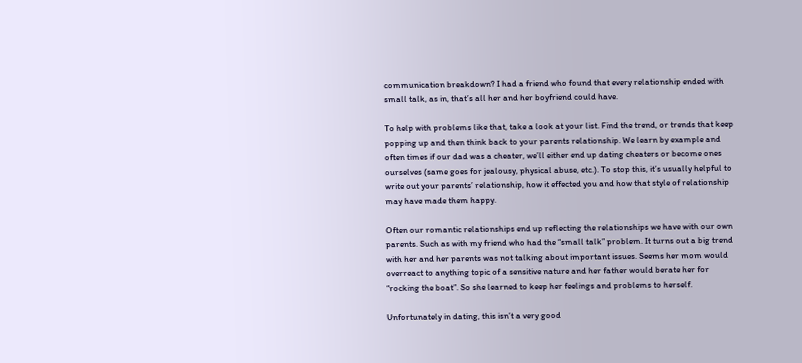communication breakdown? I had a friend who found that every relationship ended with small talk, as in, that’s all her and her boyfriend could have.

To help with problems like that, take a look at your list. Find the trend, or trends that keep popping up and then think back to your parents relationship. We learn by example and often times if our dad was a cheater, we’ll either end up dating cheaters or become ones ourselves (same goes for jealousy, physical abuse, etc.). To stop this, it’s usually helpful to write out your parents’ relationship, how it effected you and how that style of relationship may have made them happy.

Often our romantic relationships end up reflecting the relationships we have with our own parents. Such as with my friend who had the “small talk” problem. It turns out a big trend with her and her parents was not talking about important issues. Seems her mom would overreact to anything topic of a sensitive nature and her father would berate her for “rocking the boat”. So she learned to keep her feelings and problems to herself.

Unfortunately in dating, this isn’t a very good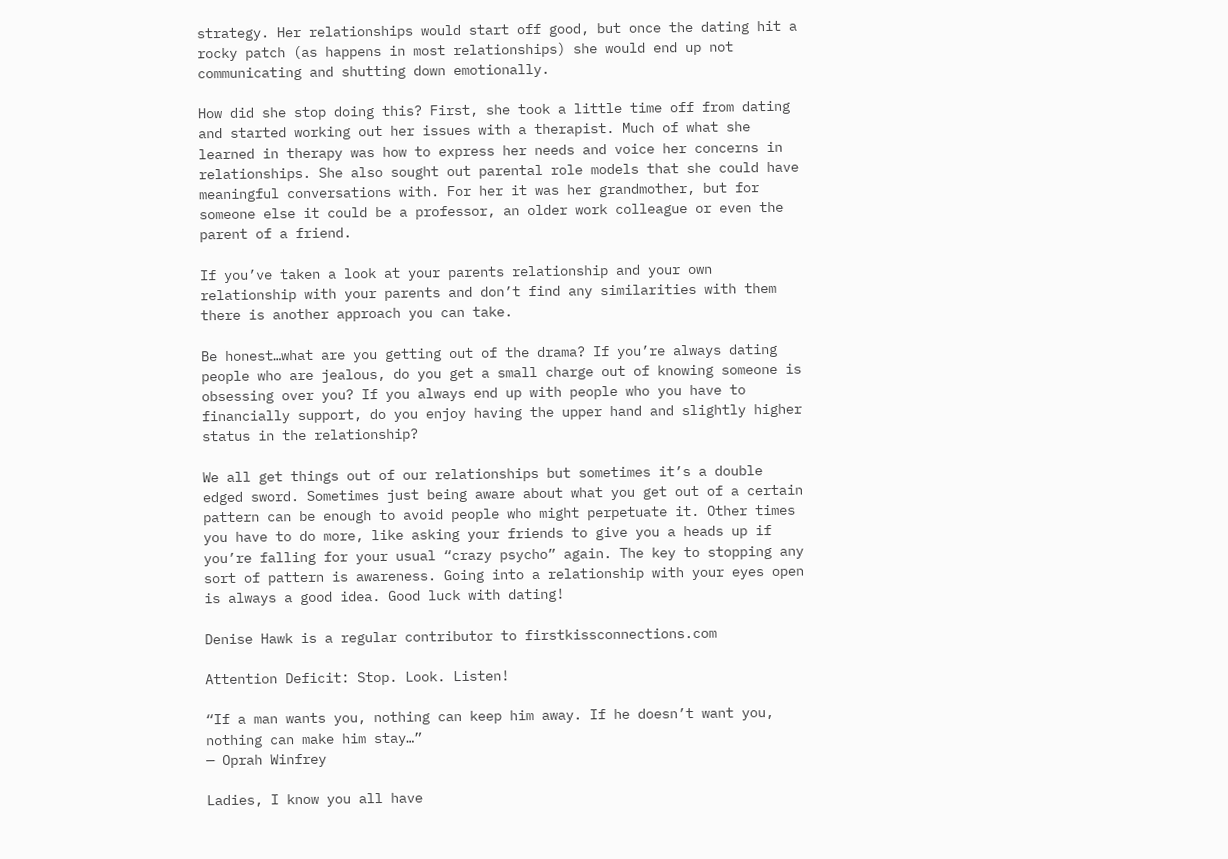strategy. Her relationships would start off good, but once the dating hit a rocky patch (as happens in most relationships) she would end up not communicating and shutting down emotionally.

How did she stop doing this? First, she took a little time off from dating and started working out her issues with a therapist. Much of what she learned in therapy was how to express her needs and voice her concerns in relationships. She also sought out parental role models that she could have meaningful conversations with. For her it was her grandmother, but for someone else it could be a professor, an older work colleague or even the parent of a friend.

If you’ve taken a look at your parents relationship and your own relationship with your parents and don’t find any similarities with them there is another approach you can take.

Be honest…what are you getting out of the drama? If you’re always dating people who are jealous, do you get a small charge out of knowing someone is obsessing over you? If you always end up with people who you have to financially support, do you enjoy having the upper hand and slightly higher status in the relationship?

We all get things out of our relationships but sometimes it’s a double edged sword. Sometimes just being aware about what you get out of a certain pattern can be enough to avoid people who might perpetuate it. Other times you have to do more, like asking your friends to give you a heads up if you’re falling for your usual “crazy psycho” again. The key to stopping any sort of pattern is awareness. Going into a relationship with your eyes open is always a good idea. Good luck with dating!

Denise Hawk is a regular contributor to firstkissconnections.com

Attention Deficit: Stop. Look. Listen!

“If a man wants you, nothing can keep him away. If he doesn’t want you, nothing can make him stay…”
— Oprah Winfrey

Ladies, I know you all have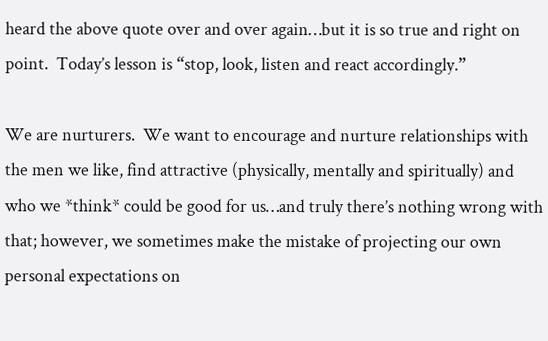heard the above quote over and over again…but it is so true and right on point.  Today’s lesson is “stop, look, listen and react accordingly.”

We are nurturers.  We want to encourage and nurture relationships with the men we like, find attractive (physically, mentally and spiritually) and who we *think* could be good for us…and truly there’s nothing wrong with that; however, we sometimes make the mistake of projecting our own personal expectations on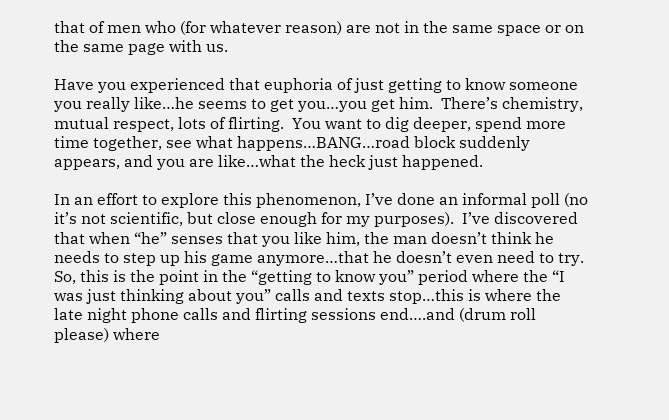that of men who (for whatever reason) are not in the same space or on the same page with us.

Have you experienced that euphoria of just getting to know someone you really like…he seems to get you…you get him.  There’s chemistry, mutual respect, lots of flirting.  You want to dig deeper, spend more time together, see what happens…BANG…road block suddenly appears, and you are like…what the heck just happened.

In an effort to explore this phenomenon, I’ve done an informal poll (no it’s not scientific, but close enough for my purposes).  I’ve discovered that when “he” senses that you like him, the man doesn’t think he needs to step up his game anymore…that he doesn’t even need to try.  So, this is the point in the “getting to know you” period where the “I was just thinking about you” calls and texts stop…this is where the late night phone calls and flirting sessions end….and (drum roll please) where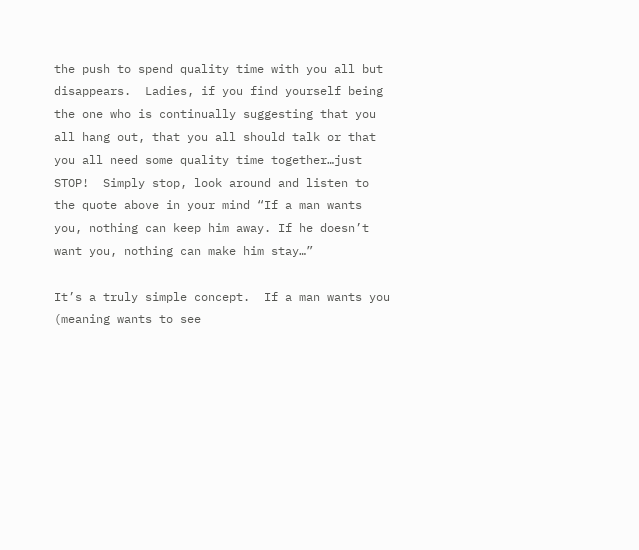the push to spend quality time with you all but disappears.  Ladies, if you find yourself being the one who is continually suggesting that you all hang out, that you all should talk or that you all need some quality time together…just STOP!  Simply stop, look around and listen to the quote above in your mind “If a man wants you, nothing can keep him away. If he doesn’t want you, nothing can make him stay…”

It’s a truly simple concept.  If a man wants you (meaning wants to see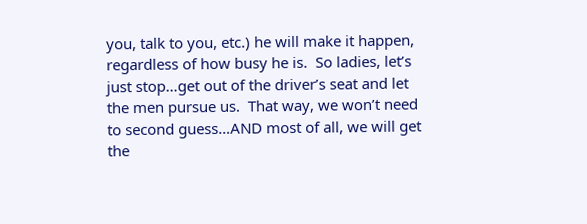you, talk to you, etc.) he will make it happen, regardless of how busy he is.  So ladies, let’s just stop…get out of the driver’s seat and let the men pursue us.  That way, we won’t need to second guess…AND most of all, we will get the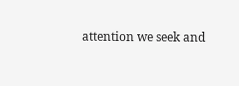attention we seek and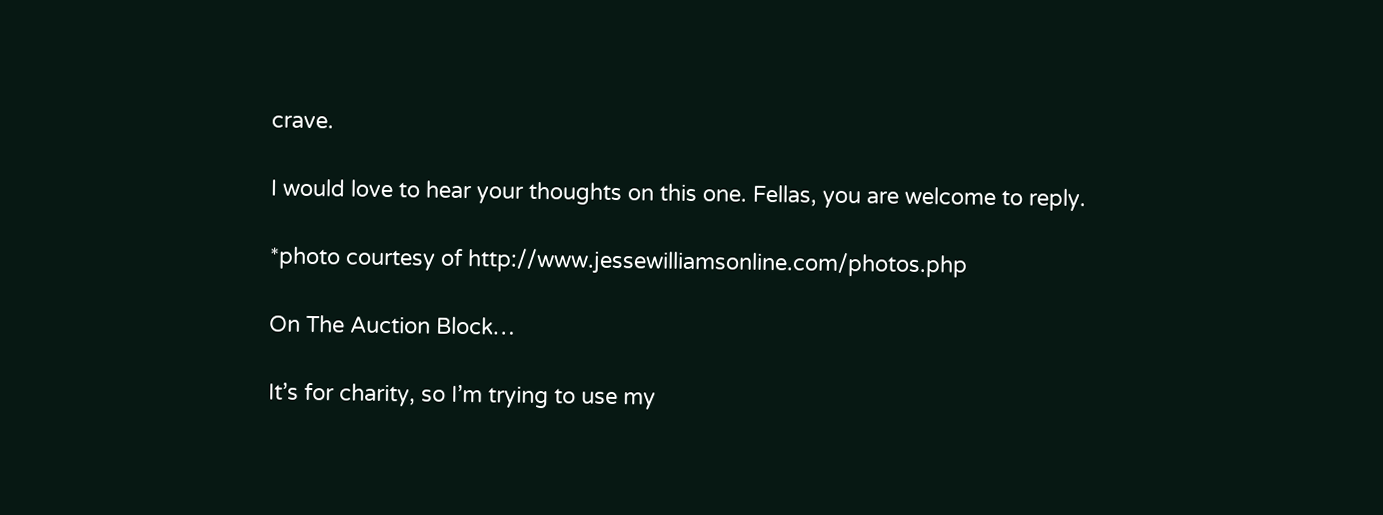crave.

I would love to hear your thoughts on this one. Fellas, you are welcome to reply.

*photo courtesy of http://www.jessewilliamsonline.com/photos.php

On The Auction Block…

It’s for charity, so I’m trying to use my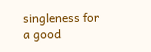singleness for a good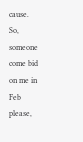cause.  So, someone come bid on me in Feb please,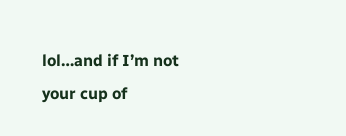lol…and if I’m not your cup of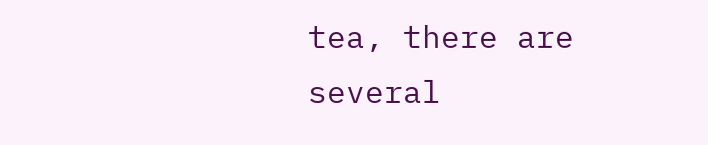tea, there are several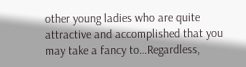other young ladies who are quite attractive and accomplished that you may take a fancy to…Regardless,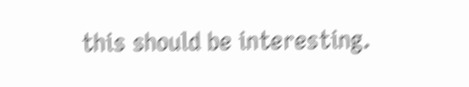this should be interesting.